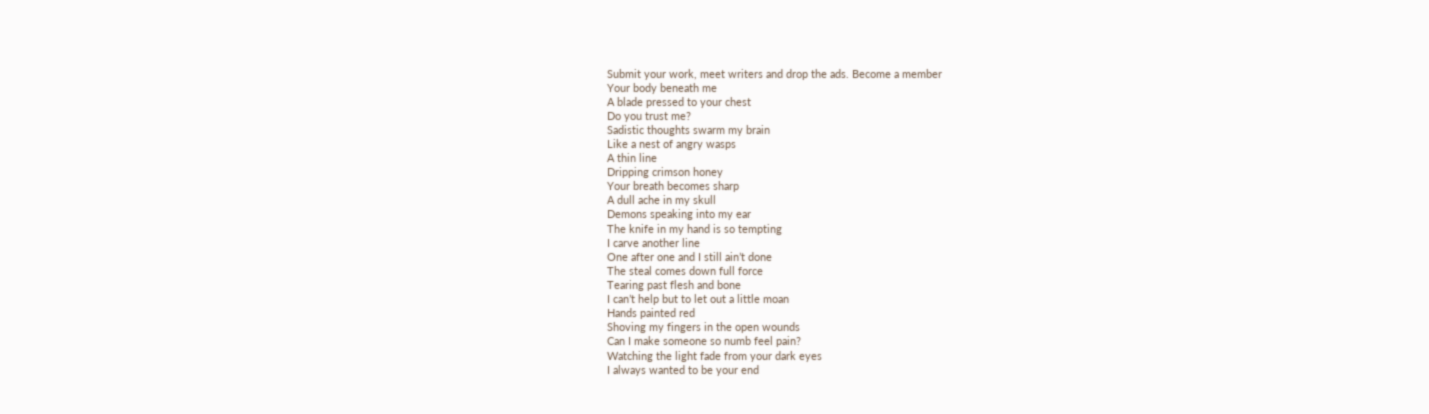Submit your work, meet writers and drop the ads. Become a member
Your body beneath me
A blade pressed to your chest
Do you trust me?
Sadistic thoughts swarm my brain
Like a nest of angry wasps
A thin line
Dripping crimson honey
Your breath becomes sharp
A dull ache in my skull
Demons speaking into my ear
The knife in my hand is so tempting
I carve another line
One after one and I still ain’t done
The steal comes down full force
Tearing past flesh and bone
I can’t help but to let out a little moan
Hands painted red
Shoving my fingers in the open wounds
Can I make someone so numb feel pain?
Watching the light fade from your dark eyes
I always wanted to be your end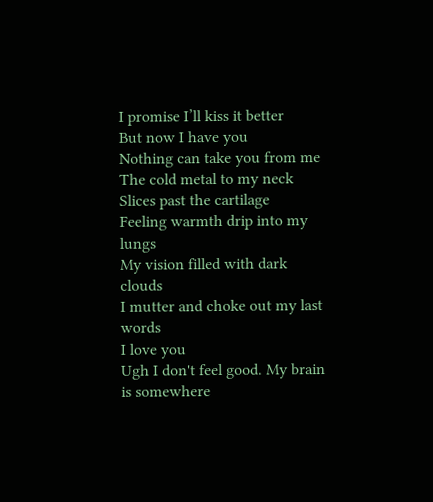I promise I’ll kiss it better
But now I have you
Nothing can take you from me
The cold metal to my neck
Slices past the cartilage
Feeling warmth drip into my lungs
My vision filled with dark clouds
I mutter and choke out my last words
I love you
Ugh I don't feel good. My brain is somewhere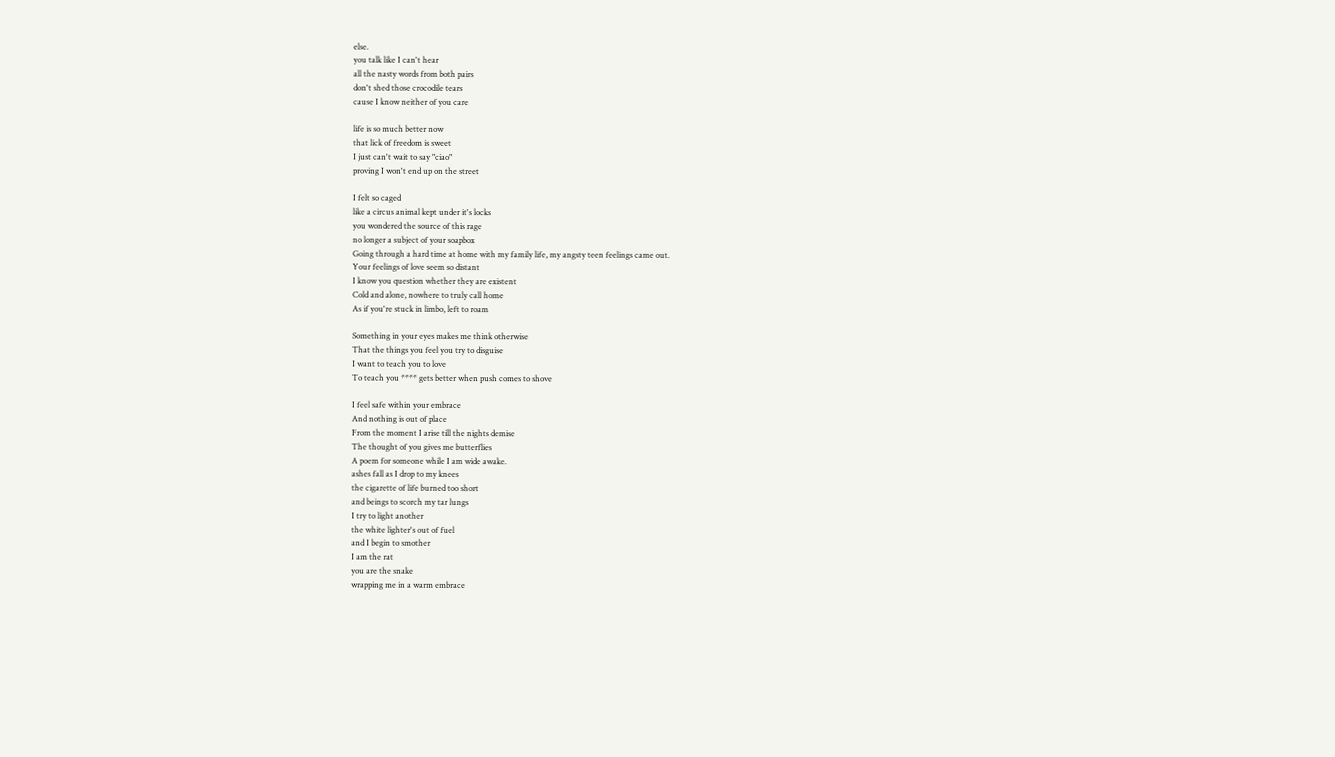else.
you talk like I can't hear
all the nasty words from both pairs
don't shed those crocodile tears
cause I know neither of you care

life is so much better now
that lick of freedom is sweet
I just can't wait to say "ciao"
proving I won't end up on the street

I felt so caged
like a circus animal kept under it's locks
you wondered the source of this rage
no longer a subject of your soapbox
Going through a hard time at home with my family life, my angsty teen feelings came out.
Your feelings of love seem so distant
I know you question whether they are existent
Cold and alone, nowhere to truly call home
As if you're stuck in limbo, left to roam

Something in your eyes makes me think otherwise
That the things you feel you try to disguise
I want to teach you to love
To teach you **** gets better when push comes to shove

I feel safe within your embrace
And nothing is out of place
From the moment I arise till the nights demise
The thought of you gives me butterflies
A poem for someone while I am wide awake.
ashes fall as I drop to my knees
the cigarette of life burned too short
and beings to scorch my tar lungs
I try to light another
the white lighter's out of fuel
and I begin to smother
I am the rat
you are the snake
wrapping me in a warm embrace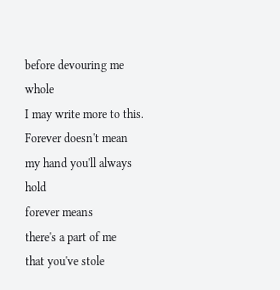before devouring me whole
I may write more to this.
Forever doesn't mean
my hand you'll always hold
forever means
there's a part of me
that you've stole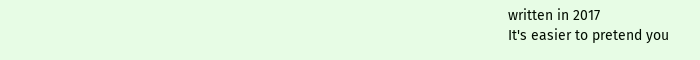written in 2017
It's easier to pretend you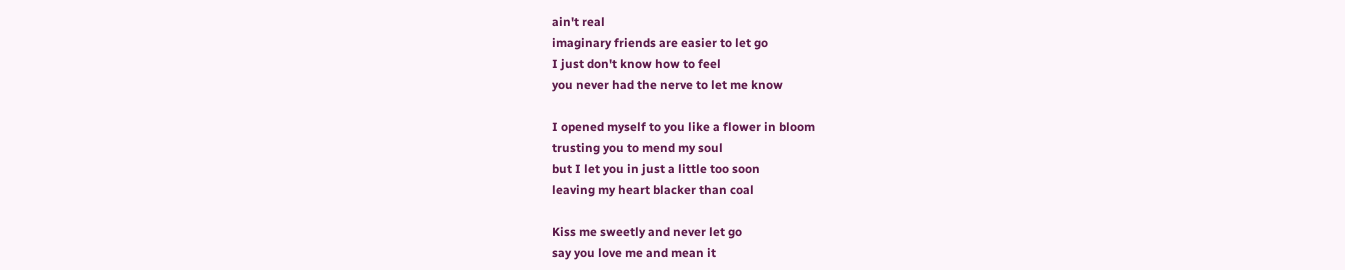ain't real
imaginary friends are easier to let go
I just don't know how to feel
you never had the nerve to let me know

I opened myself to you like a flower in bloom
trusting you to mend my soul
but I let you in just a little too soon
leaving my heart blacker than coal

Kiss me sweetly and never let go
say you love me and mean it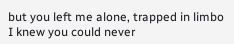but you left me alone, trapped in limbo
I knew you could never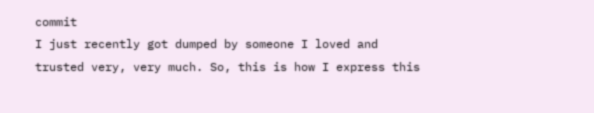commit
I just recently got dumped by someone I loved and trusted very, very much. So, this is how I express this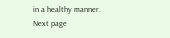in a healthy manner.
Next page